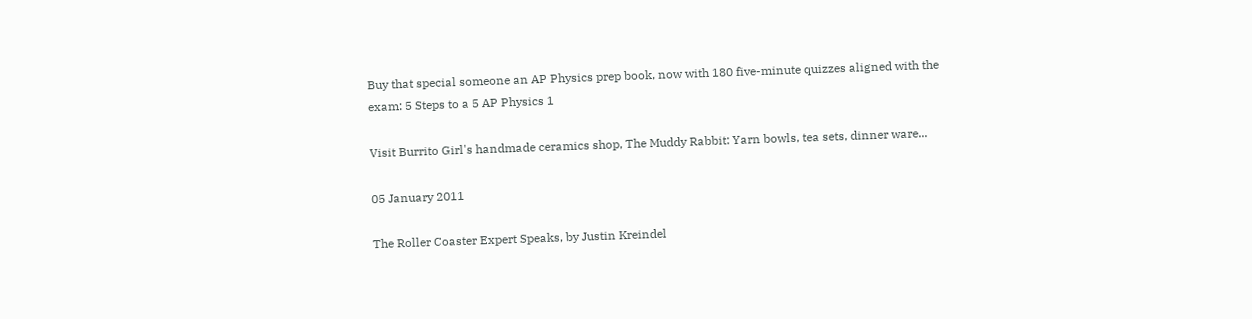Buy that special someone an AP Physics prep book, now with 180 five-minute quizzes aligned with the exam: 5 Steps to a 5 AP Physics 1

Visit Burrito Girl's handmade ceramics shop, The Muddy Rabbit: Yarn bowls, tea sets, dinner ware...

05 January 2011

The Roller Coaster Expert Speaks, by Justin Kreindel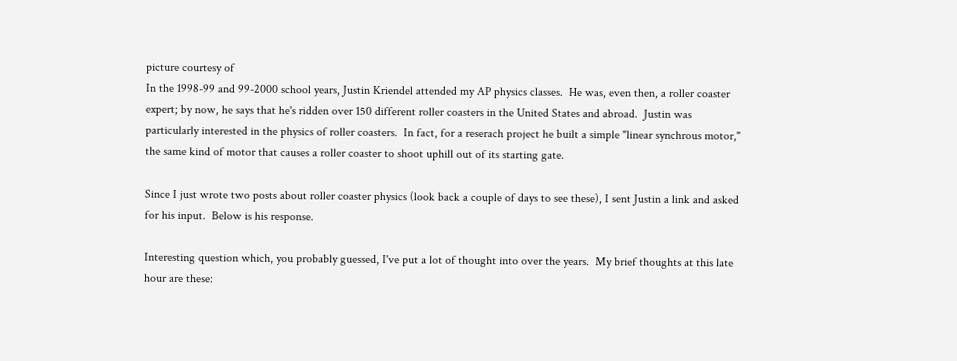picture courtesy of
In the 1998-99 and 99-2000 school years, Justin Kriendel attended my AP physics classes.  He was, even then, a roller coaster expert; by now, he says that he's ridden over 150 different roller coasters in the United States and abroad.  Justin was particularly interested in the physics of roller coasters.  In fact, for a reserach project he built a simple "linear synchrous motor," the same kind of motor that causes a roller coaster to shoot uphill out of its starting gate.

Since I just wrote two posts about roller coaster physics (look back a couple of days to see these), I sent Justin a link and asked for his input.  Below is his response.

Interesting question which, you probably guessed, I've put a lot of thought into over the years.  My brief thoughts at this late hour are these: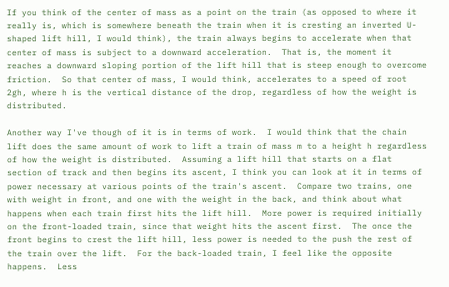If you think of the center of mass as a point on the train (as opposed to where it really is, which is somewhere beneath the train when it is cresting an inverted U-shaped lift hill, I would think), the train always begins to accelerate when that center of mass is subject to a downward acceleration.  That is, the moment it reaches a downward sloping portion of the lift hill that is steep enough to overcome friction.  So that center of mass, I would think, accelerates to a speed of root 2gh, where h is the vertical distance of the drop, regardless of how the weight is distributed.

Another way I've though of it is in terms of work.  I would think that the chain lift does the same amount of work to lift a train of mass m to a height h regardless of how the weight is distributed.  Assuming a lift hill that starts on a flat section of track and then begins its ascent, I think you can look at it in terms of power necessary at various points of the train's ascent.  Compare two trains, one with weight in front, and one with the weight in the back, and think about what happens when each train first hits the lift hill.  More power is required initially on the front-loaded train, since that weight hits the ascent first.  The once the front begins to crest the lift hill, less power is needed to the push the rest of the train over the lift.  For the back-loaded train, I feel like the opposite happens.  Less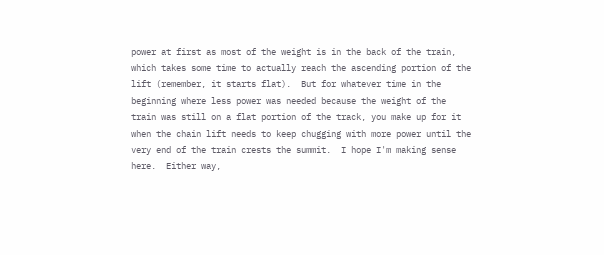power at first as most of the weight is in the back of the train, which takes some time to actually reach the ascending portion of the lift (remember, it starts flat).  But for whatever time in the beginning where less power was needed because the weight of the train was still on a flat portion of the track, you make up for it when the chain lift needs to keep chugging with more power until the very end of the train crests the summit.  I hope I'm making sense here.  Either way,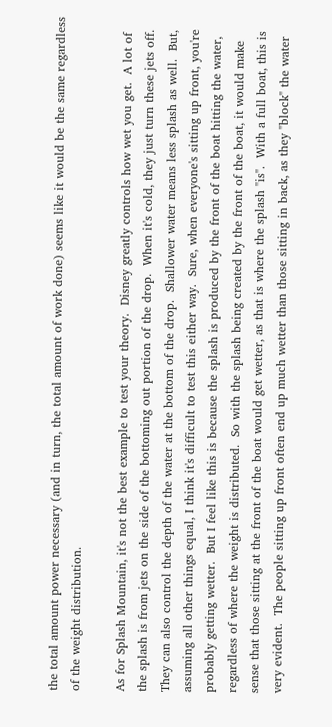the total amount power necessary (and in turn, the total amount of work done) seems like it would be the same regardless of the weight distribution.

As for Splash Mountain, it's not the best example to test your theory.  Disney greatly controls how wet you get.  A lot of the splash is from jets on the side of the bottoming out portion of the drop.  When it's cold, they just turn these jets off.  They can also control the depth of the water at the bottom of the drop.  Shallower water means less splash as well.  But, assuming all other things equal, I think it's difficult to test this either way.  Sure, when everyone's sitting up front, you're probably getting wetter.  But I feel like this is because the splash is produced by the front of the boat hitting the water, regardless of where the weight is distributed.  So with the splash being created by the front of the boat, it would make sense that those sitting at the front of the boat would get wetter, as that is where the splash "is".  With a full boat, this is very evident.  The people sitting up front often end up much wetter than those sitting in back, as they "block" the water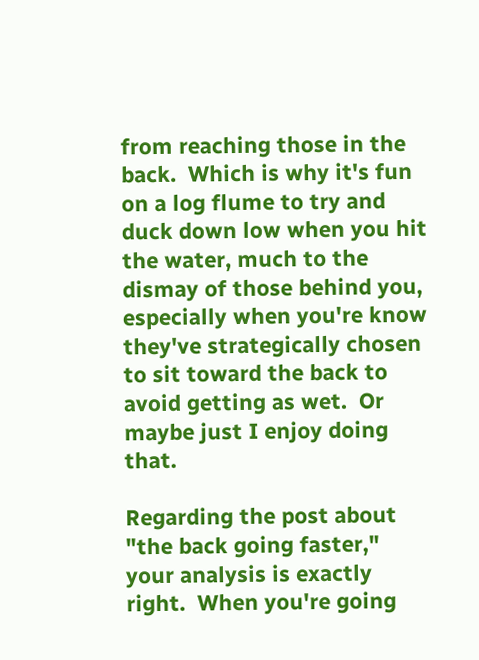from reaching those in the back.  Which is why it's fun on a log flume to try and duck down low when you hit the water, much to the dismay of those behind you, especially when you're know they've strategically chosen to sit toward the back to avoid getting as wet.  Or maybe just I enjoy doing that.

Regarding the post about "the back going faster," your analysis is exactly right.  When you're going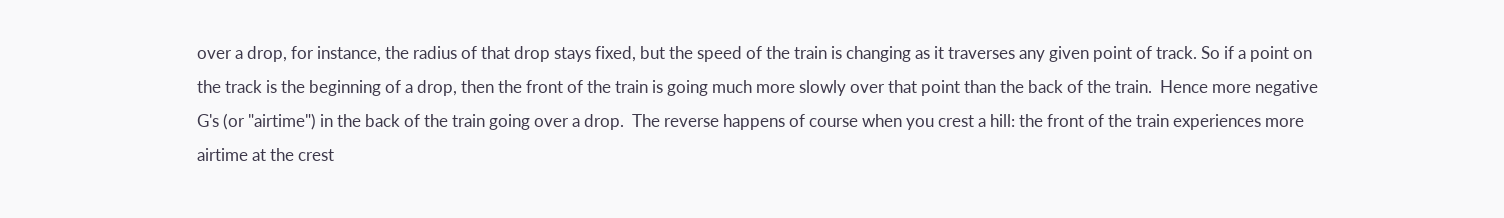over a drop, for instance, the radius of that drop stays fixed, but the speed of the train is changing as it traverses any given point of track. So if a point on the track is the beginning of a drop, then the front of the train is going much more slowly over that point than the back of the train.  Hence more negative G's (or "airtime") in the back of the train going over a drop.  The reverse happens of course when you crest a hill: the front of the train experiences more airtime at the crest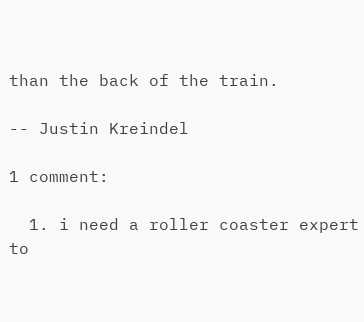than the back of the train.

-- Justin Kreindel

1 comment:

  1. i need a roller coaster expert to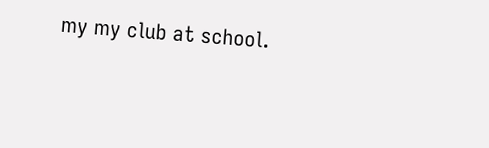my my club at school.